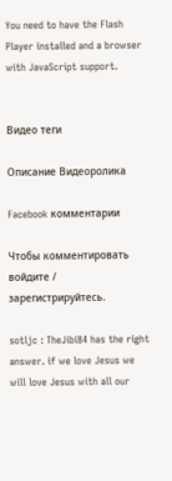You need to have the Flash Player installed and a browser with JavaScript support.


Видео теги

Описание Видеоролика

Facebook комментарии

Чтобы комментировать войдите / зарегистрируйтесь.

sotljc : TheJibi84 has the right answer. if we love Jesus we will love Jesus with all our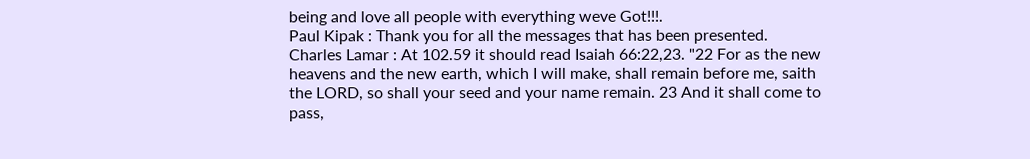being and love all people with everything weve Got!!!.
Paul Kipak : Thank you for all the messages that has been presented.
Charles Lamar : At 102.59 it should read Isaiah 66:22,23. "22 For as the new heavens and the new earth, which I will make, shall remain before me, saith the LORD, so shall your seed and your name remain. 23 And it shall come to pass,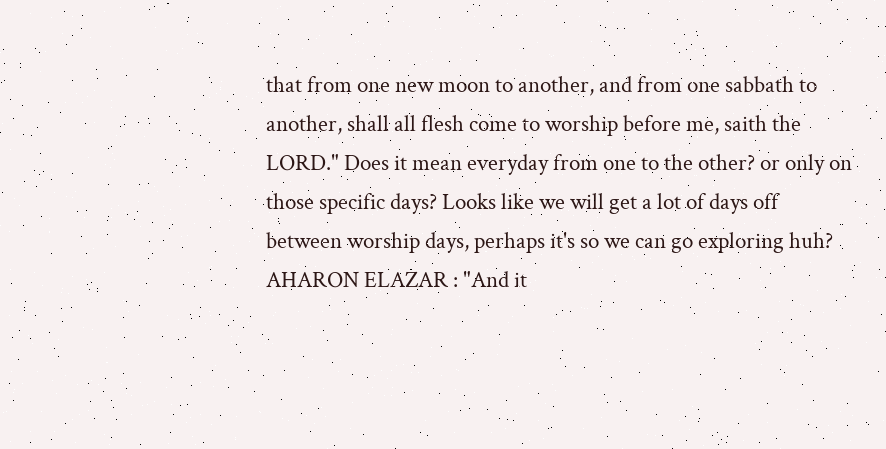that from one new moon to another, and from one sabbath to another, shall all flesh come to worship before me, saith the LORD." Does it mean everyday from one to the other? or only on those specific days? Looks like we will get a lot of days off between worship days, perhaps it's so we can go exploring huh?
AHARON ELAZAR : "And it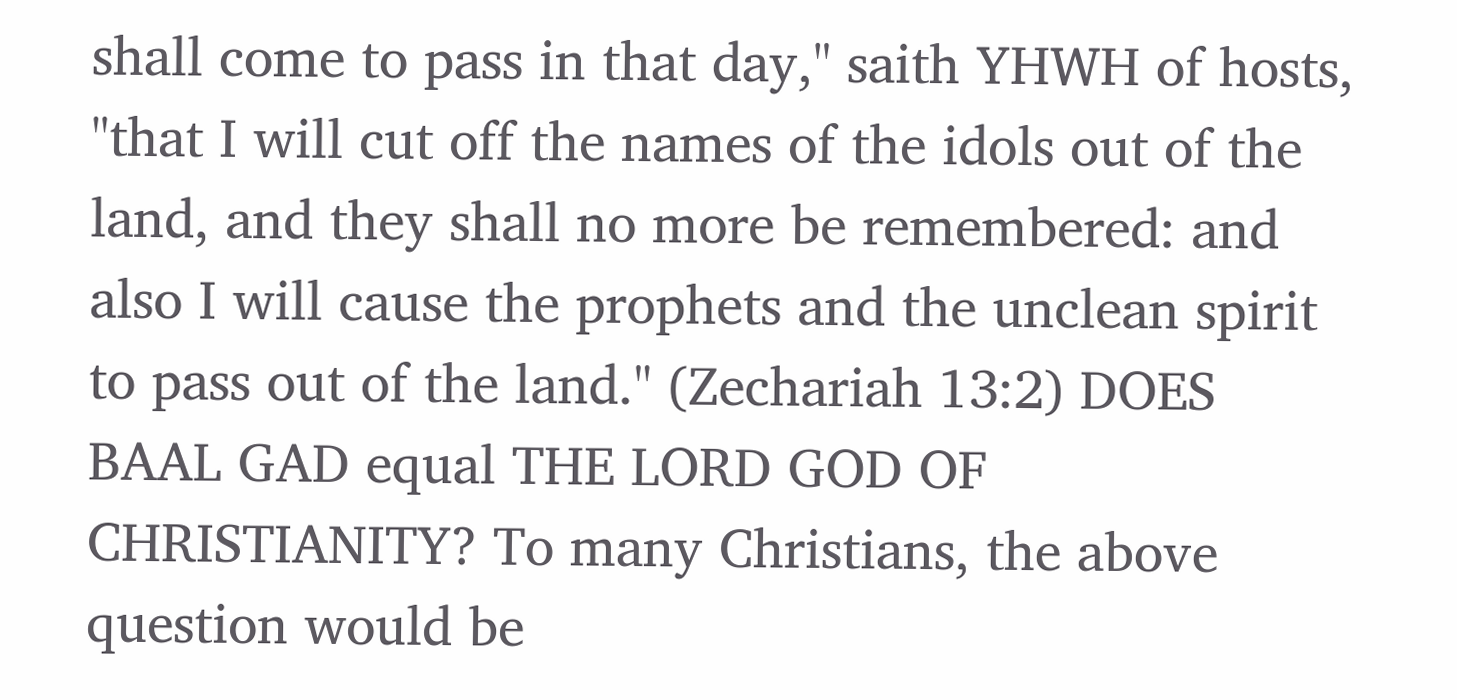shall come to pass in that day," saith YHWH of hosts, "that I will cut off the names of the idols out of the land, and they shall no more be remembered: and also I will cause the prophets and the unclean spirit to pass out of the land." (Zechariah 13:2) DOES BAAL GAD equal THE LORD GOD OF CHRISTIANITY? To many Christians, the above question would be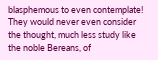blasphemous to even contemplate! They would never even consider the thought, much less study like the noble Bereans, of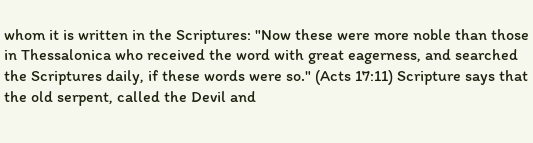whom it is written in the Scriptures: "Now these were more noble than those in Thessalonica who received the word with great eagerness, and searched the Scriptures daily, if these words were so." (Acts 17:11) Scripture says that the old serpent, called the Devil and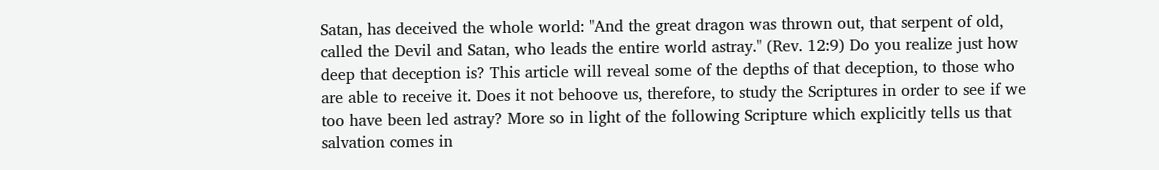Satan, has deceived the whole world: "And the great dragon was thrown out, that serpent of old, called the Devil and Satan, who leads the entire world astray." (Rev. 12:9) Do you realize just how deep that deception is? This article will reveal some of the depths of that deception, to those who are able to receive it. Does it not behoove us, therefore, to study the Scriptures in order to see if we too have been led astray? More so in light of the following Scripture which explicitly tells us that salvation comes in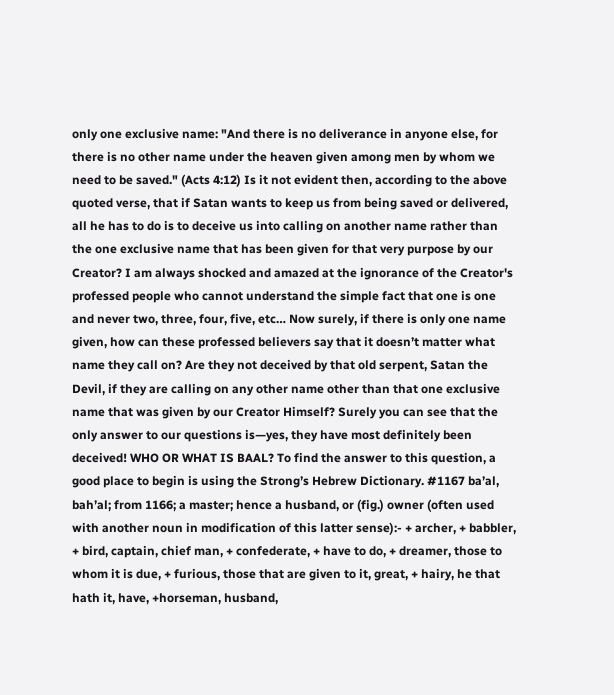only one exclusive name: "And there is no deliverance in anyone else, for there is no other name under the heaven given among men by whom we need to be saved." (Acts 4:12) Is it not evident then, according to the above quoted verse, that if Satan wants to keep us from being saved or delivered, all he has to do is to deceive us into calling on another name rather than the one exclusive name that has been given for that very purpose by our Creator? I am always shocked and amazed at the ignorance of the Creator's professed people who cannot understand the simple fact that one is one and never two, three, four, five, etc… Now surely, if there is only one name given, how can these professed believers say that it doesn’t matter what name they call on? Are they not deceived by that old serpent, Satan the Devil, if they are calling on any other name other than that one exclusive name that was given by our Creator Himself? Surely you can see that the only answer to our questions is—yes, they have most definitely been deceived! WHO OR WHAT IS BAAL? To find the answer to this question, a good place to begin is using the Strong’s Hebrew Dictionary. #1167 ba’al, bah’al; from 1166; a master; hence a husband, or (fig.) owner (often used with another noun in modification of this latter sense):- + archer, + babbler, + bird, captain, chief man, + confederate, + have to do, + dreamer, those to whom it is due, + furious, those that are given to it, great, + hairy, he that hath it, have, +horseman, husband,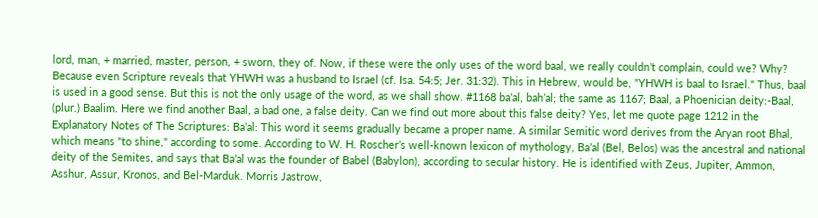lord, man, + married, master, person, + sworn, they of. Now, if these were the only uses of the word baal, we really couldn’t complain, could we? Why? Because even Scripture reveals that YHWH was a husband to Israel (cf. Isa. 54:5; Jer. 31:32). This in Hebrew, would be, "YHWH is baal to Israel." Thus, baal is used in a good sense. But this is not the only usage of the word, as we shall show. #1168 ba’al, bah’al; the same as 1167; Baal, a Phoenician deity:-Baal, (plur.) Baalim. Here we find another Baal, a bad one, a false deity. Can we find out more about this false deity? Yes, let me quote page 1212 in the Explanatory Notes of The Scriptures: Ba’al: This word it seems gradually became a proper name. A similar Semitic word derives from the Aryan root Bhal, which means "to shine," according to some. According to W. H. Roscher’s well-known lexicon of mythology, Ba’al (Bel, Belos) was the ancestral and national deity of the Semites, and says that Ba’al was the founder of Babel (Babylon), according to secular history. He is identified with Zeus, Jupiter, Ammon, Asshur, Assur, Kronos, and Bel-Marduk. Morris Jastrow,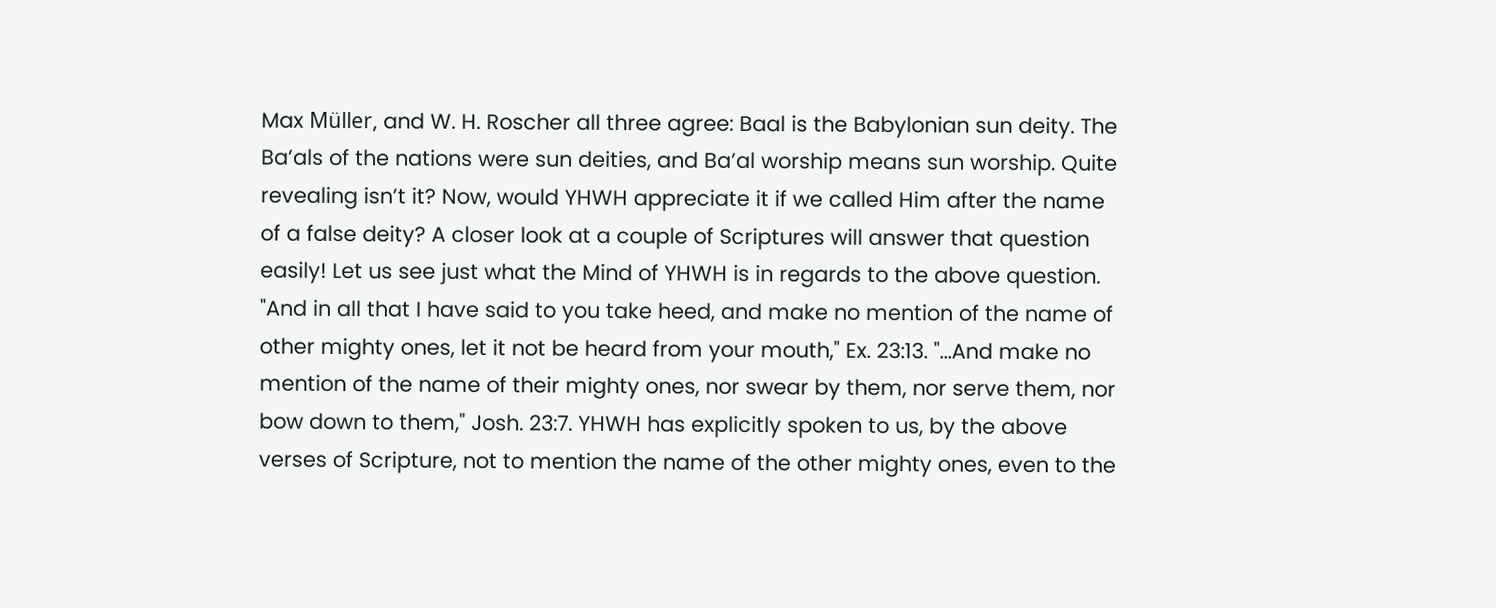Max Müller, and W. H. Roscher all three agree: Baal is the Babylonian sun deity. The Ba’als of the nations were sun deities, and Ba’al worship means sun worship. Quite revealing isn’t it? Now, would YHWH appreciate it if we called Him after the name of a false deity? A closer look at a couple of Scriptures will answer that question easily! Let us see just what the Mind of YHWH is in regards to the above question. "And in all that I have said to you take heed, and make no mention of the name of other mighty ones, let it not be heard from your mouth," Ex. 23:13. "...And make no mention of the name of their mighty ones, nor swear by them, nor serve them, nor bow down to them," Josh. 23:7. YHWH has explicitly spoken to us, by the above verses of Scripture, not to mention the name of the other mighty ones, even to the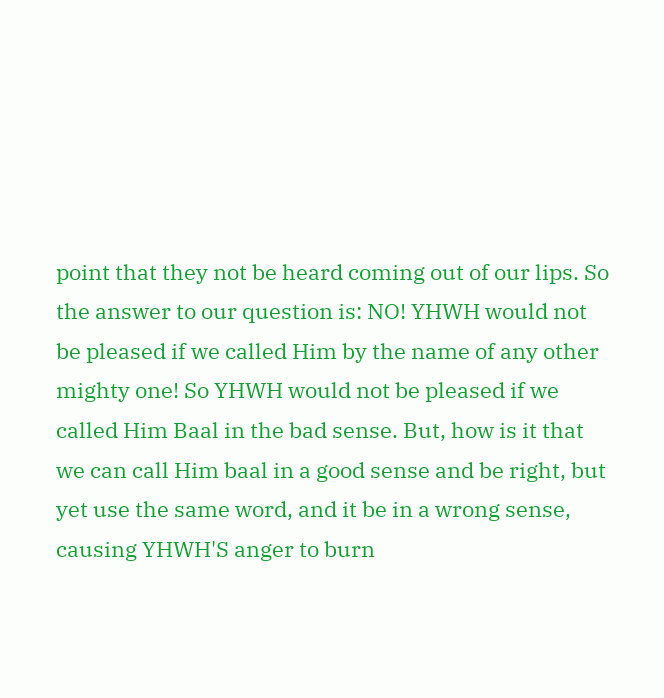point that they not be heard coming out of our lips. So the answer to our question is: NO! YHWH would not be pleased if we called Him by the name of any other mighty one! So YHWH would not be pleased if we called Him Baal in the bad sense. But, how is it that we can call Him baal in a good sense and be right, but yet use the same word, and it be in a wrong sense, causing YHWH'S anger to burn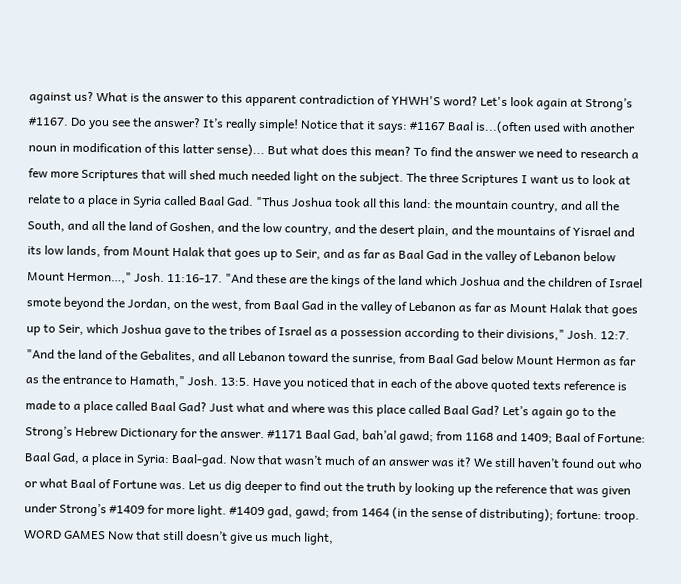against us? What is the answer to this apparent contradiction of YHWH'S word? Let's look again at Strong’s #1167. Do you see the answer? It’s really simple! Notice that it says: #1167 Baal is...(often used with another noun in modification of this latter sense)... But what does this mean? To find the answer we need to research a few more Scriptures that will shed much needed light on the subject. The three Scriptures I want us to look at relate to a place in Syria called Baal Gad. "Thus Joshua took all this land: the mountain country, and all the South, and all the land of Goshen, and the low country, and the desert plain, and the mountains of Yisrael and its low lands, from Mount Halak that goes up to Seir, and as far as Baal Gad in the valley of Lebanon below Mount Hermon…," Josh. 11:16-17. "And these are the kings of the land which Joshua and the children of Israel smote beyond the Jordan, on the west, from Baal Gad in the valley of Lebanon as far as Mount Halak that goes up to Seir, which Joshua gave to the tribes of Israel as a possession according to their divisions," Josh. 12:7. "And the land of the Gebalites, and all Lebanon toward the sunrise, from Baal Gad below Mount Hermon as far as the entrance to Hamath," Josh. 13:5. Have you noticed that in each of the above quoted texts reference is made to a place called Baal Gad? Just what and where was this place called Baal Gad? Let’s again go to the Strong’s Hebrew Dictionary for the answer. #1171 Baal Gad, bah’al gawd; from 1168 and 1409; Baal of Fortune: Baal Gad, a place in Syria: Baal-gad. Now that wasn’t much of an answer was it? We still haven’t found out who or what Baal of Fortune was. Let us dig deeper to find out the truth by looking up the reference that was given under Strong’s #1409 for more light. #1409 gad, gawd; from 1464 (in the sense of distributing); fortune: troop. WORD GAMES Now that still doesn’t give us much light,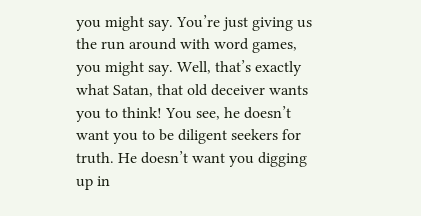you might say. You’re just giving us the run around with word games, you might say. Well, that’s exactly what Satan, that old deceiver wants you to think! You see, he doesn’t want you to be diligent seekers for truth. He doesn’t want you digging up in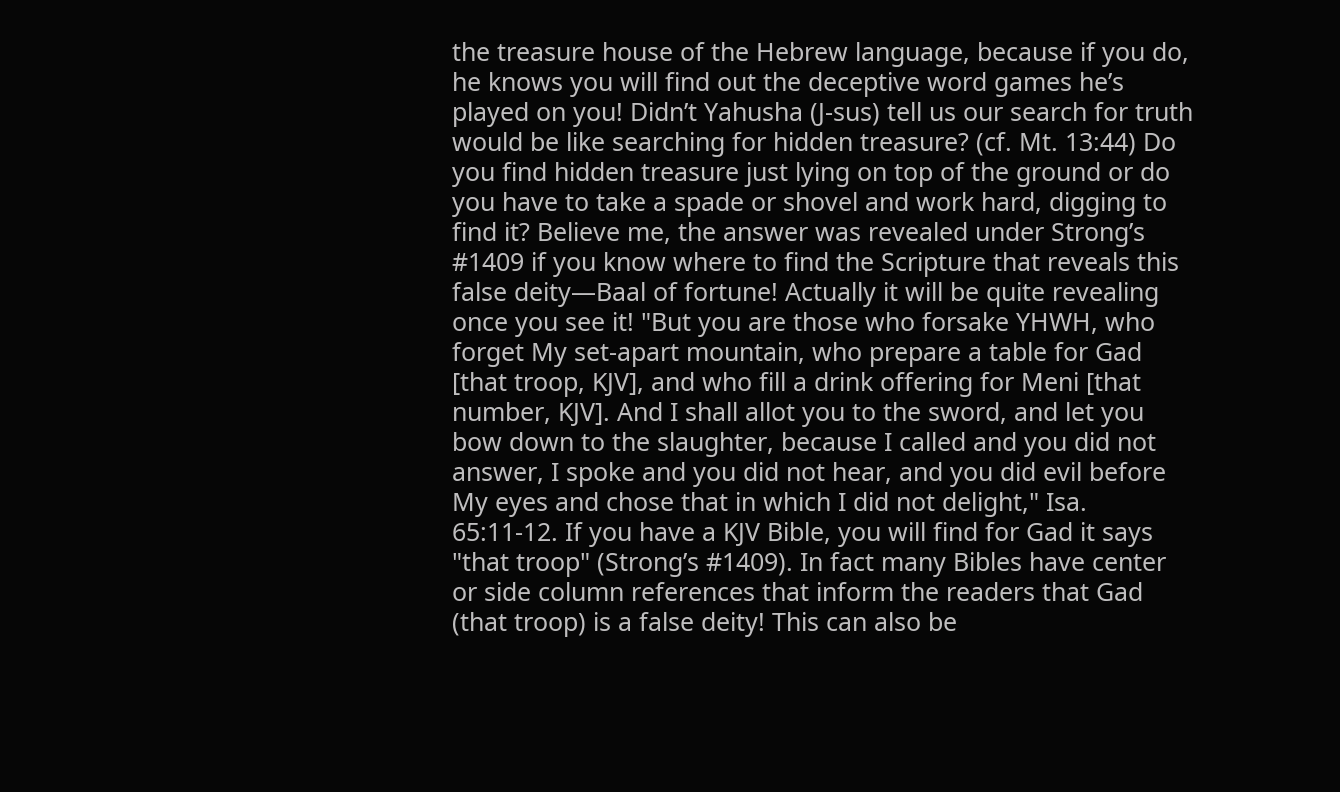the treasure house of the Hebrew language, because if you do, he knows you will find out the deceptive word games he’s played on you! Didn’t Yahusha (J-sus) tell us our search for truth would be like searching for hidden treasure? (cf. Mt. 13:44) Do you find hidden treasure just lying on top of the ground or do you have to take a spade or shovel and work hard, digging to find it? Believe me, the answer was revealed under Strong’s #1409 if you know where to find the Scripture that reveals this false deity—Baal of fortune! Actually it will be quite revealing once you see it! "But you are those who forsake YHWH, who forget My set-apart mountain, who prepare a table for Gad [that troop, KJV], and who fill a drink offering for Meni [that number, KJV]. And I shall allot you to the sword, and let you bow down to the slaughter, because I called and you did not answer, I spoke and you did not hear, and you did evil before My eyes and chose that in which I did not delight," Isa. 65:11-12. If you have a KJV Bible, you will find for Gad it says "that troop" (Strong’s #1409). In fact many Bibles have center or side column references that inform the readers that Gad (that troop) is a false deity! This can also be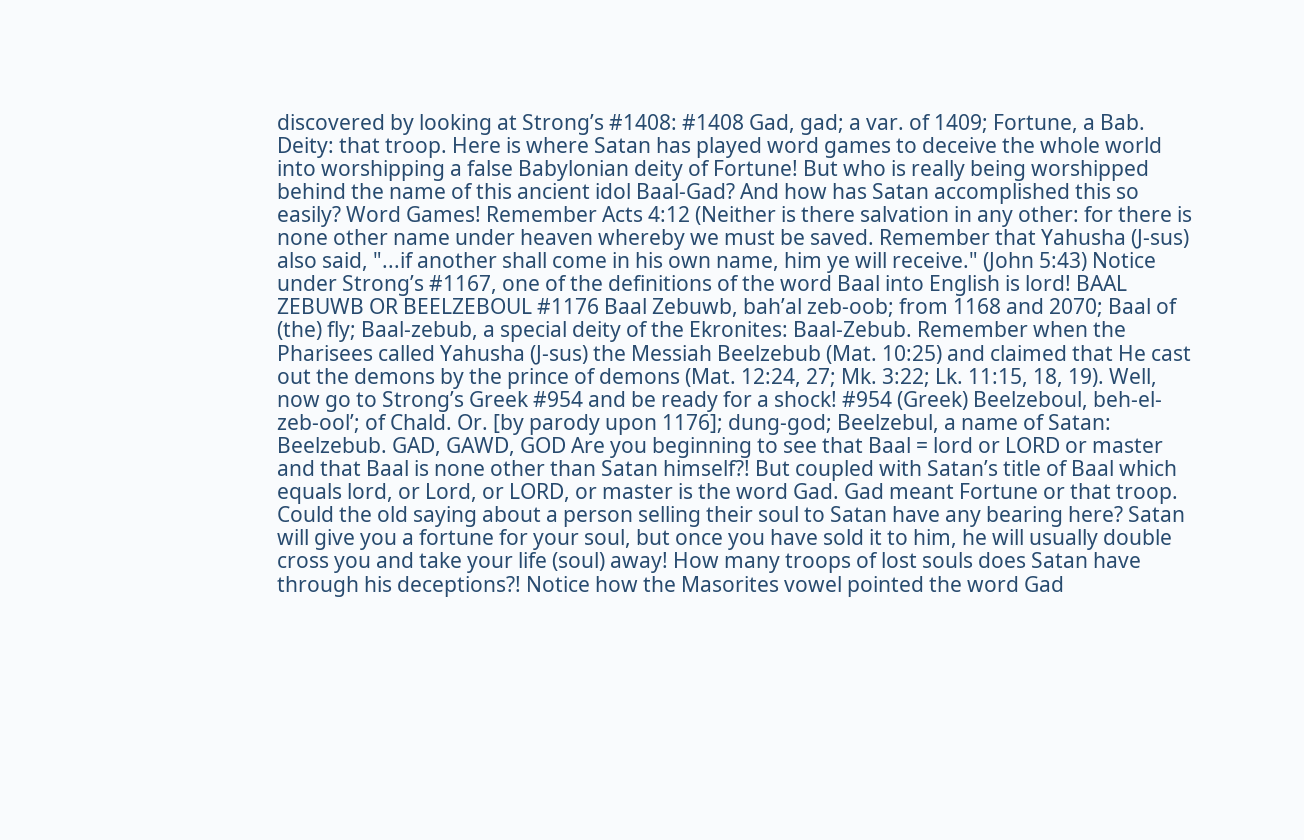discovered by looking at Strong’s #1408: #1408 Gad, gad; a var. of 1409; Fortune, a Bab. Deity: that troop. Here is where Satan has played word games to deceive the whole world into worshipping a false Babylonian deity of Fortune! But who is really being worshipped behind the name of this ancient idol Baal-Gad? And how has Satan accomplished this so easily? Word Games! Remember Acts 4:12 (Neither is there salvation in any other: for there is none other name under heaven whereby we must be saved. Remember that Yahusha (J-sus) also said, "...if another shall come in his own name, him ye will receive." (John 5:43) Notice under Strong’s #1167, one of the definitions of the word Baal into English is lord! BAAL ZEBUWB OR BEELZEBOUL #1176 Baal Zebuwb, bah’al zeb-oob; from 1168 and 2070; Baal of (the) fly; Baal-zebub, a special deity of the Ekronites: Baal-Zebub. Remember when the Pharisees called Yahusha (J-sus) the Messiah Beelzebub (Mat. 10:25) and claimed that He cast out the demons by the prince of demons (Mat. 12:24, 27; Mk. 3:22; Lk. 11:15, 18, 19). Well, now go to Strong’s Greek #954 and be ready for a shock! #954 (Greek) Beelzeboul, beh-el-zeb-ool’; of Chald. Or. [by parody upon 1176]; dung-god; Beelzebul, a name of Satan: Beelzebub. GAD, GAWD, GOD Are you beginning to see that Baal = lord or LORD or master and that Baal is none other than Satan himself?! But coupled with Satan’s title of Baal which equals lord, or Lord, or LORD, or master is the word Gad. Gad meant Fortune or that troop. Could the old saying about a person selling their soul to Satan have any bearing here? Satan will give you a fortune for your soul, but once you have sold it to him, he will usually double cross you and take your life (soul) away! How many troops of lost souls does Satan have through his deceptions?! Notice how the Masorites vowel pointed the word Gad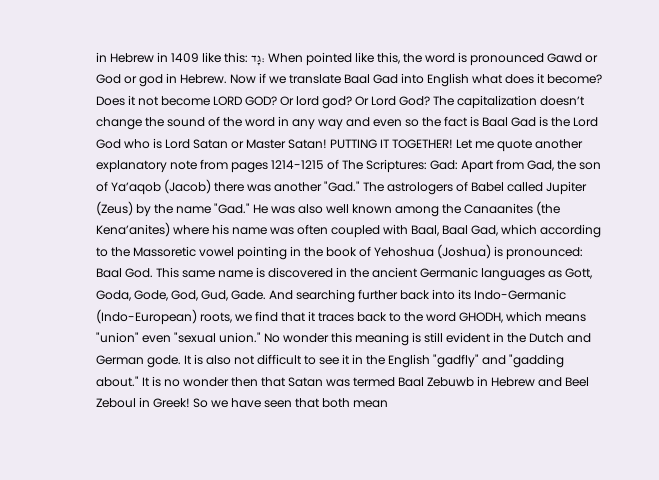in Hebrew in 1409 like this: גָד: When pointed like this, the word is pronounced Gawd or God or god in Hebrew. Now if we translate Baal Gad into English what does it become? Does it not become LORD GOD? Or lord god? Or Lord God? The capitalization doesn’t change the sound of the word in any way and even so the fact is Baal Gad is the Lord God who is Lord Satan or Master Satan! PUTTING IT TOGETHER! Let me quote another explanatory note from pages 1214-1215 of The Scriptures: Gad: Apart from Gad, the son of Ya’aqob (Jacob) there was another "Gad." The astrologers of Babel called Jupiter (Zeus) by the name "Gad." He was also well known among the Canaanites (the Kena’anites) where his name was often coupled with Baal, Baal Gad, which according to the Massoretic vowel pointing in the book of Yehoshua (Joshua) is pronounced: Baal God. This same name is discovered in the ancient Germanic languages as Gott, Goda, Gode, God, Gud, Gade. And searching further back into its Indo-Germanic (Indo-European) roots, we find that it traces back to the word GHODH, which means "union" even "sexual union." No wonder this meaning is still evident in the Dutch and German gode. It is also not difficult to see it in the English "gadfly" and "gadding about." It is no wonder then that Satan was termed Baal Zebuwb in Hebrew and Beel Zeboul in Greek! So we have seen that both mean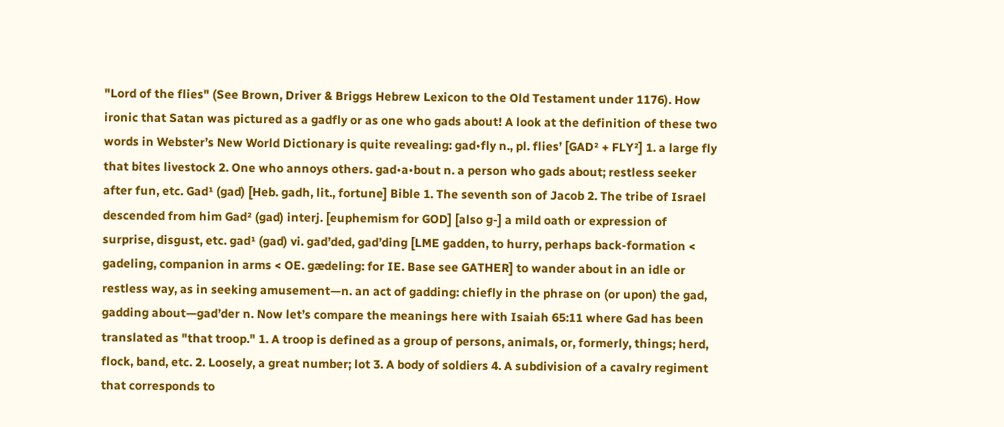"Lord of the flies" (See Brown, Driver & Briggs Hebrew Lexicon to the Old Testament under 1176). How ironic that Satan was pictured as a gadfly or as one who gads about! A look at the definition of these two words in Webster’s New World Dictionary is quite revealing: gad•fly n., pl. flies’ [GAD² + FLY²] 1. a large fly that bites livestock 2. One who annoys others. gad•a•bout n. a person who gads about; restless seeker after fun, etc. Gad¹ (gad) [Heb. gadh, lit., fortune] Bible 1. The seventh son of Jacob 2. The tribe of Israel descended from him Gad² (gad) interj. [euphemism for GOD] [also g-] a mild oath or expression of surprise, disgust, etc. gad¹ (gad) vi. gad’ded, gad’ding [LME gadden, to hurry, perhaps back-formation < gadeling, companion in arms < OE. gædeling: for IE. Base see GATHER] to wander about in an idle or restless way, as in seeking amusement—n. an act of gadding: chiefly in the phrase on (or upon) the gad, gadding about—gad’der n. Now let’s compare the meanings here with Isaiah 65:11 where Gad has been translated as "that troop." 1. A troop is defined as a group of persons, animals, or, formerly, things; herd, flock, band, etc. 2. Loosely, a great number; lot 3. A body of soldiers 4. A subdivision of a cavalry regiment that corresponds to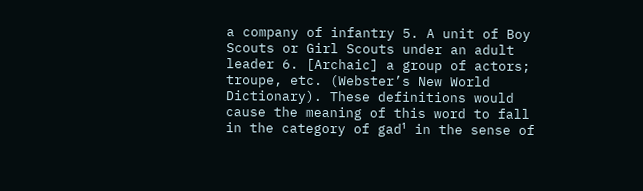a company of infantry 5. A unit of Boy Scouts or Girl Scouts under an adult leader 6. [Archaic] a group of actors; troupe, etc. (Webster’s New World Dictionary). These definitions would cause the meaning of this word to fall in the category of gad¹ in the sense of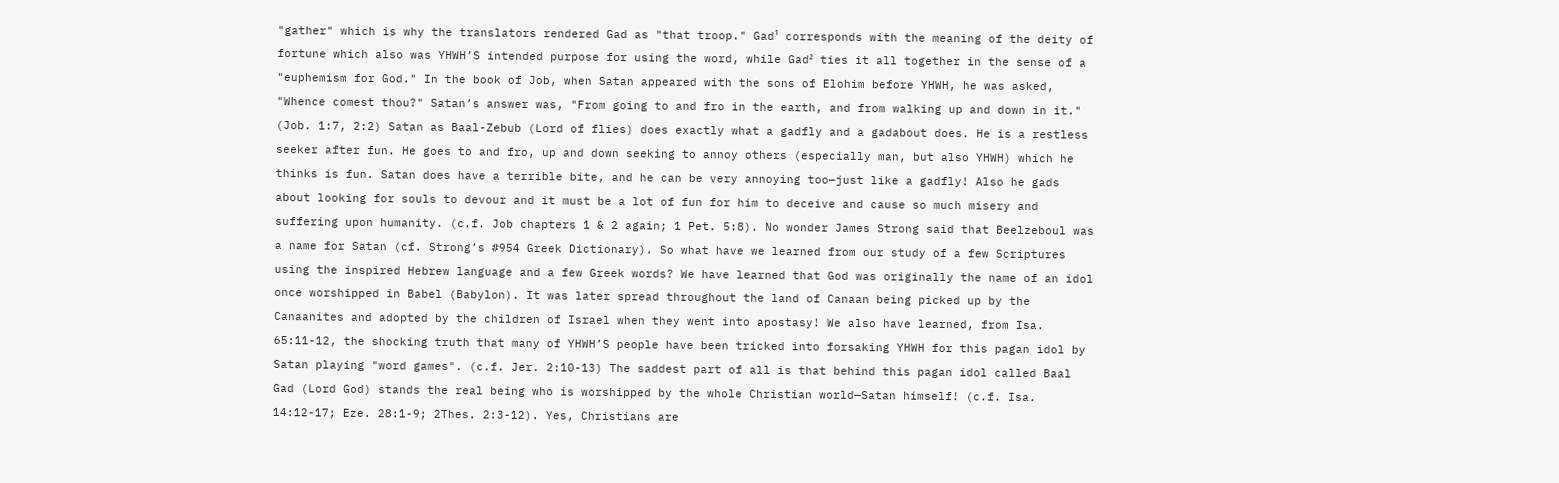"gather" which is why the translators rendered Gad as "that troop." Gad¹ corresponds with the meaning of the deity of fortune which also was YHWH’S intended purpose for using the word, while Gad² ties it all together in the sense of a "euphemism for God." In the book of Job, when Satan appeared with the sons of Elohim before YHWH, he was asked, "Whence comest thou?" Satan’s answer was, "From going to and fro in the earth, and from walking up and down in it." (Job. 1:7, 2:2) Satan as Baal-Zebub (Lord of flies) does exactly what a gadfly and a gadabout does. He is a restless seeker after fun. He goes to and fro, up and down seeking to annoy others (especially man, but also YHWH) which he thinks is fun. Satan does have a terrible bite, and he can be very annoying too—just like a gadfly! Also he gads about looking for souls to devour and it must be a lot of fun for him to deceive and cause so much misery and suffering upon humanity. (c.f. Job chapters 1 & 2 again; 1 Pet. 5:8). No wonder James Strong said that Beelzeboul was a name for Satan (cf. Strong’s #954 Greek Dictionary). So what have we learned from our study of a few Scriptures using the inspired Hebrew language and a few Greek words? We have learned that God was originally the name of an idol once worshipped in Babel (Babylon). It was later spread throughout the land of Canaan being picked up by the Canaanites and adopted by the children of Israel when they went into apostasy! We also have learned, from Isa. 65:11-12, the shocking truth that many of YHWH’S people have been tricked into forsaking YHWH for this pagan idol by Satan playing "word games". (c.f. Jer. 2:10-13) The saddest part of all is that behind this pagan idol called Baal Gad (Lord God) stands the real being who is worshipped by the whole Christian world—Satan himself! (c.f. Isa. 14:12-17; Eze. 28:1-9; 2Thes. 2:3-12). Yes, Christians are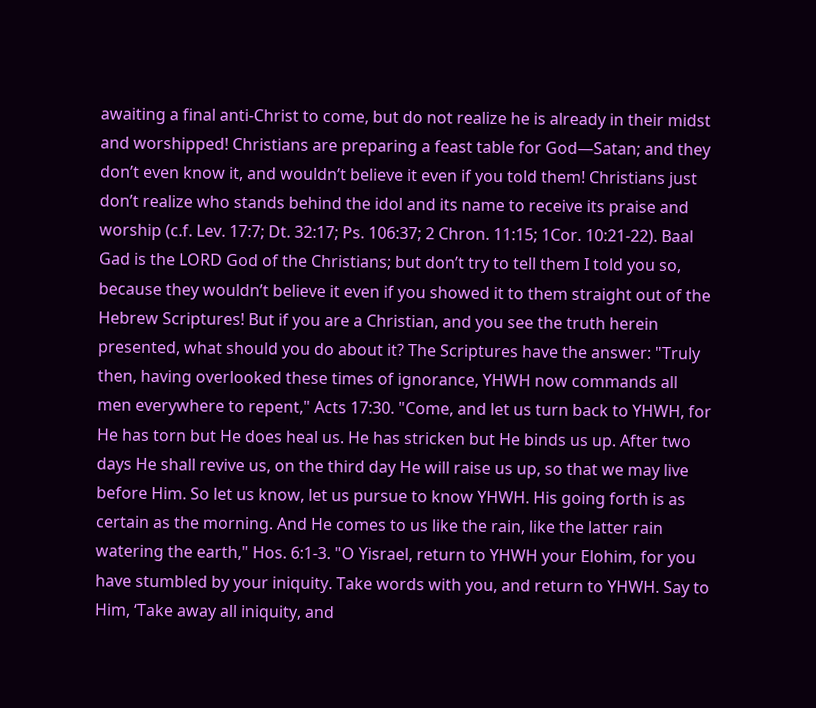awaiting a final anti-Christ to come, but do not realize he is already in their midst and worshipped! Christians are preparing a feast table for God—Satan; and they don’t even know it, and wouldn’t believe it even if you told them! Christians just don’t realize who stands behind the idol and its name to receive its praise and worship (c.f. Lev. 17:7; Dt. 32:17; Ps. 106:37; 2 Chron. 11:15; 1Cor. 10:21-22). Baal Gad is the LORD God of the Christians; but don’t try to tell them I told you so, because they wouldn’t believe it even if you showed it to them straight out of the Hebrew Scriptures! But if you are a Christian, and you see the truth herein presented, what should you do about it? The Scriptures have the answer: "Truly then, having overlooked these times of ignorance, YHWH now commands all men everywhere to repent," Acts 17:30. "Come, and let us turn back to YHWH, for He has torn but He does heal us. He has stricken but He binds us up. After two days He shall revive us, on the third day He will raise us up, so that we may live before Him. So let us know, let us pursue to know YHWH. His going forth is as certain as the morning. And He comes to us like the rain, like the latter rain watering the earth," Hos. 6:1-3. "O Yisrael, return to YHWH your Elohim, for you have stumbled by your iniquity. Take words with you, and return to YHWH. Say to Him, ‘Take away all iniquity, and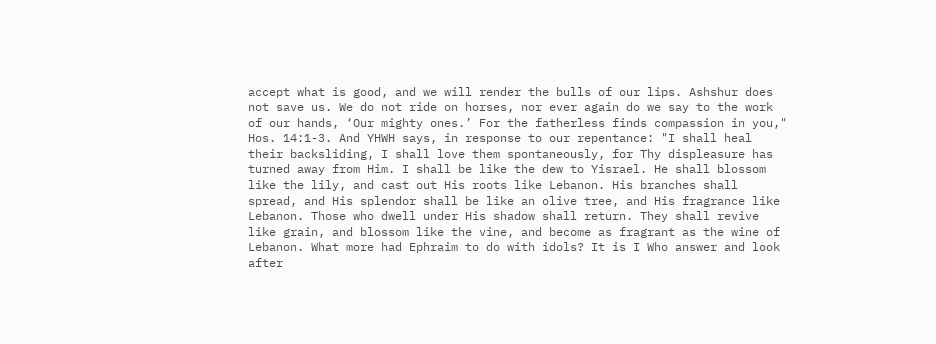accept what is good, and we will render the bulls of our lips. Ashshur does not save us. We do not ride on horses, nor ever again do we say to the work of our hands, ‘Our mighty ones.’ For the fatherless finds compassion in you," Hos. 14:1-3. And YHWH says, in response to our repentance: "I shall heal their backsliding, I shall love them spontaneously, for Thy displeasure has turned away from Him. I shall be like the dew to Yisrael. He shall blossom like the lily, and cast out His roots like Lebanon. His branches shall spread, and His splendor shall be like an olive tree, and His fragrance like Lebanon. Those who dwell under His shadow shall return. They shall revive like grain, and blossom like the vine, and become as fragrant as the wine of Lebanon. What more had Ephraim to do with idols? It is I Who answer and look after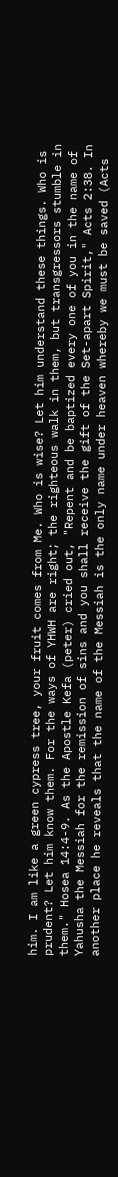him. I am like a green cypress tree, your fruit comes from Me. Who is wise? Let him understand these things. Who is prudent? Let him know them. For the ways of YHWH are right; the righteous walk in them, but transgressors stumble in them." Hosea 14:4-9. As the Apostle Kefa (peter) cried out, "Repent and be baptized every one of you in the name of Yahusha the Messiah for the remission of sins and you shall receive the gift of the Set-apart Spirit," Acts 2:38. In another place he reveals that the name of the Messiah is the only name under heaven whereby we must be saved (Acts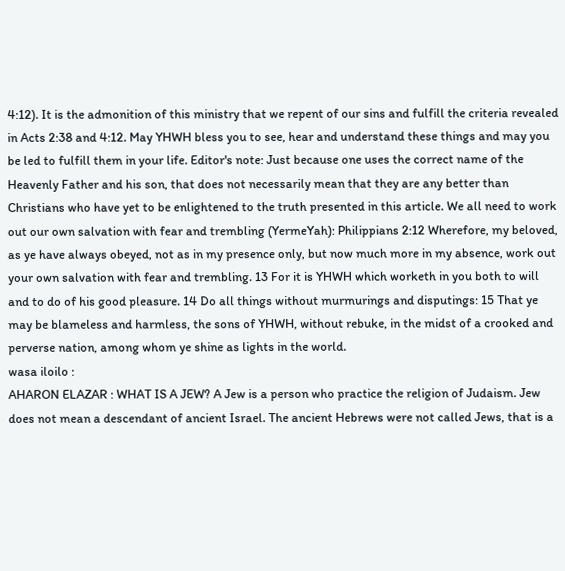4:12). It is the admonition of this ministry that we repent of our sins and fulfill the criteria revealed in Acts 2:38 and 4:12. May YHWH bless you to see, hear and understand these things and may you be led to fulfill them in your life. Editor's note: Just because one uses the correct name of the Heavenly Father and his son, that does not necessarily mean that they are any better than Christians who have yet to be enlightened to the truth presented in this article. We all need to work out our own salvation with fear and trembling (YermeYah): Philippians 2:12 Wherefore, my beloved, as ye have always obeyed, not as in my presence only, but now much more in my absence, work out your own salvation with fear and trembling. 13 For it is YHWH which worketh in you both to will and to do of his good pleasure. 14 Do all things without murmurings and disputings: 15 That ye may be blameless and harmless, the sons of YHWH, without rebuke, in the midst of a crooked and perverse nation, among whom ye shine as lights in the world.
wasa iloilo :
AHARON ELAZAR : WHAT IS A JEW? A Jew is a person who practice the religion of Judaism. Jew does not mean a descendant of ancient Israel. The ancient Hebrews were not called Jews, that is a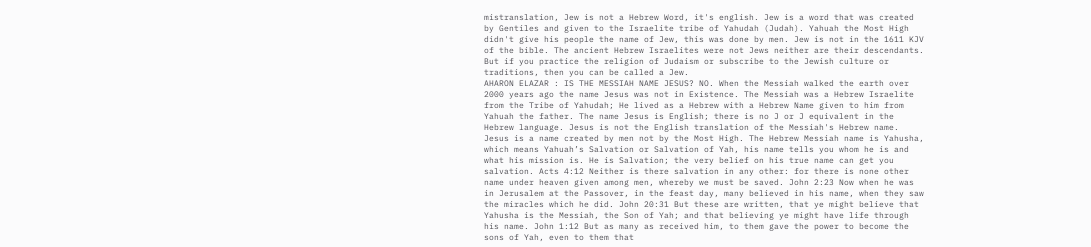mistranslation, Jew is not a Hebrew Word, it's english. Jew is a word that was created by Gentiles and given to the Israelite tribe of Yahudah (Judah). Yahuah the Most High didn't give his people the name of Jew, this was done by men. Jew is not in the 1611 KJV of the bible. The ancient Hebrew Israelites were not Jews neither are their descendants. But if you practice the religion of Judaism or subscribe to the Jewish culture or traditions, then you can be called a Jew.
AHARON ELAZAR : IS THE MESSIAH NAME JESUS? NO. When the Messiah walked the earth over 2000 years ago the name Jesus was not in Existence. The Messiah was a Hebrew Israelite from the Tribe of Yahudah; He lived as a Hebrew with a Hebrew Name given to him from Yahuah the father. The name Jesus is English; there is no J or J equivalent in the Hebrew language. Jesus is not the English translation of the Messiah's Hebrew name. Jesus is a name created by men not by the Most High. The Hebrew Messiah name is Yahusha, which means Yahuah’s Salvation or Salvation of Yah, his name tells you whom he is and what his mission is. He is Salvation; the very belief on his true name can get you salvation. Acts 4:12 Neither is there salvation in any other: for there is none other name under heaven given among men, whereby we must be saved. John 2:23 Now when he was in Jerusalem at the Passover, in the feast day, many believed in his name, when they saw the miracles which he did. John 20:31 But these are written, that ye might believe that Yahusha is the Messiah, the Son of Yah; and that believing ye might have life through his name. John 1:12 But as many as received him, to them gave the power to become the sons of Yah, even to them that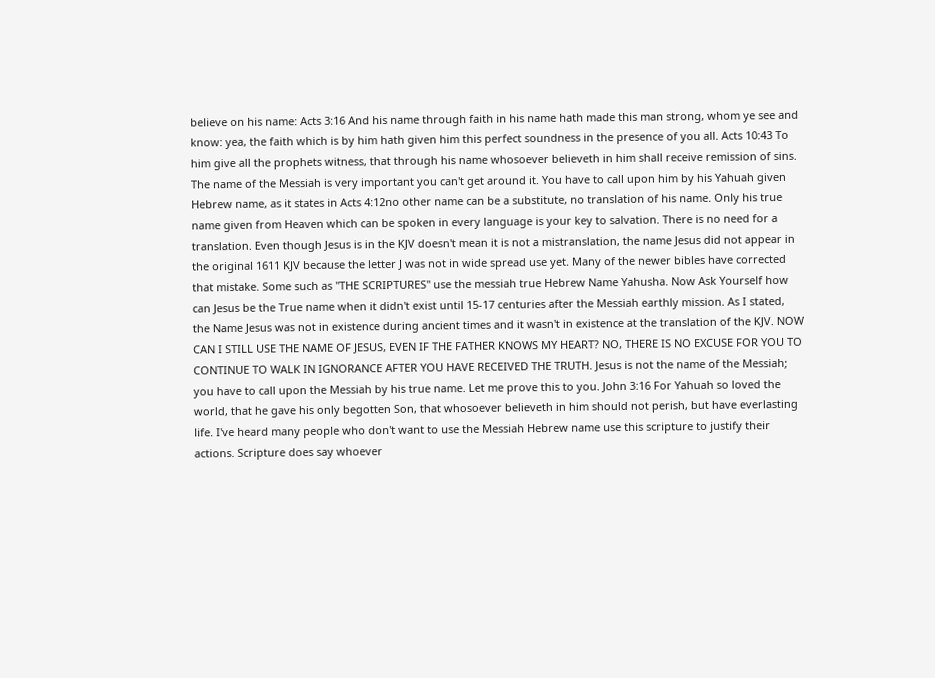believe on his name: Acts 3:16 And his name through faith in his name hath made this man strong, whom ye see and know: yea, the faith which is by him hath given him this perfect soundness in the presence of you all. Acts 10:43 To him give all the prophets witness, that through his name whosoever believeth in him shall receive remission of sins. The name of the Messiah is very important you can't get around it. You have to call upon him by his Yahuah given Hebrew name, as it states in Acts 4:12no other name can be a substitute, no translation of his name. Only his true name given from Heaven which can be spoken in every language is your key to salvation. There is no need for a translation. Even though Jesus is in the KJV doesn't mean it is not a mistranslation, the name Jesus did not appear in the original 1611 KJV because the letter J was not in wide spread use yet. Many of the newer bibles have corrected that mistake. Some such as "THE SCRIPTURES" use the messiah true Hebrew Name Yahusha. Now Ask Yourself how can Jesus be the True name when it didn't exist until 15-17 centuries after the Messiah earthly mission. As I stated, the Name Jesus was not in existence during ancient times and it wasn't in existence at the translation of the KJV. NOW CAN I STILL USE THE NAME OF JESUS, EVEN IF THE FATHER KNOWS MY HEART? NO, THERE IS NO EXCUSE FOR YOU TO CONTINUE TO WALK IN IGNORANCE AFTER YOU HAVE RECEIVED THE TRUTH. Jesus is not the name of the Messiah; you have to call upon the Messiah by his true name. Let me prove this to you. John 3:16 For Yahuah so loved the world, that he gave his only begotten Son, that whosoever believeth in him should not perish, but have everlasting life. I've heard many people who don't want to use the Messiah Hebrew name use this scripture to justify their actions. Scripture does say whoever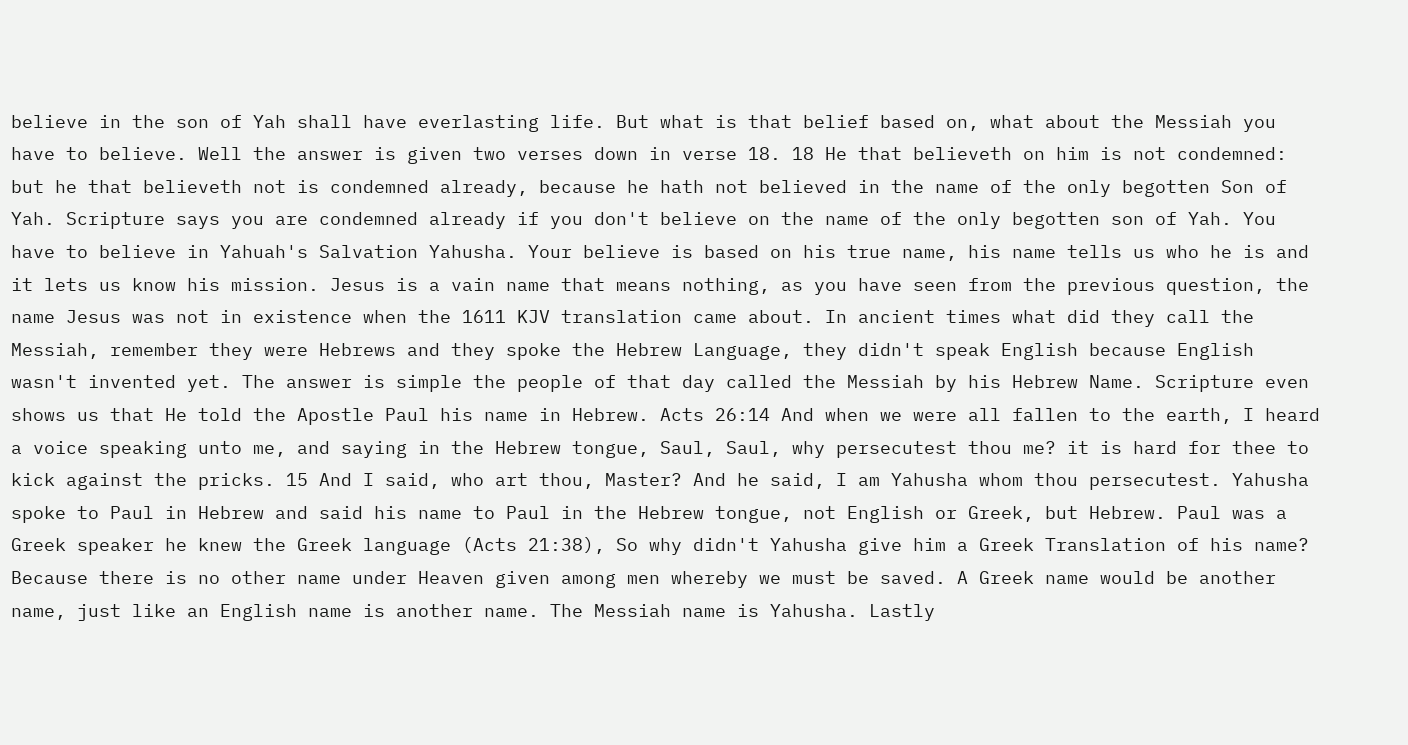believe in the son of Yah shall have everlasting life. But what is that belief based on, what about the Messiah you have to believe. Well the answer is given two verses down in verse 18. 18 He that believeth on him is not condemned: but he that believeth not is condemned already, because he hath not believed in the name of the only begotten Son of Yah. Scripture says you are condemned already if you don't believe on the name of the only begotten son of Yah. You have to believe in Yahuah's Salvation Yahusha. Your believe is based on his true name, his name tells us who he is and it lets us know his mission. Jesus is a vain name that means nothing, as you have seen from the previous question, the name Jesus was not in existence when the 1611 KJV translation came about. In ancient times what did they call the Messiah, remember they were Hebrews and they spoke the Hebrew Language, they didn't speak English because English wasn't invented yet. The answer is simple the people of that day called the Messiah by his Hebrew Name. Scripture even shows us that He told the Apostle Paul his name in Hebrew. Acts 26:14 And when we were all fallen to the earth, I heard a voice speaking unto me, and saying in the Hebrew tongue, Saul, Saul, why persecutest thou me? it is hard for thee to kick against the pricks. 15 And I said, who art thou, Master? And he said, I am Yahusha whom thou persecutest. Yahusha spoke to Paul in Hebrew and said his name to Paul in the Hebrew tongue, not English or Greek, but Hebrew. Paul was a Greek speaker he knew the Greek language (Acts 21:38), So why didn't Yahusha give him a Greek Translation of his name? Because there is no other name under Heaven given among men whereby we must be saved. A Greek name would be another name, just like an English name is another name. The Messiah name is Yahusha. Lastly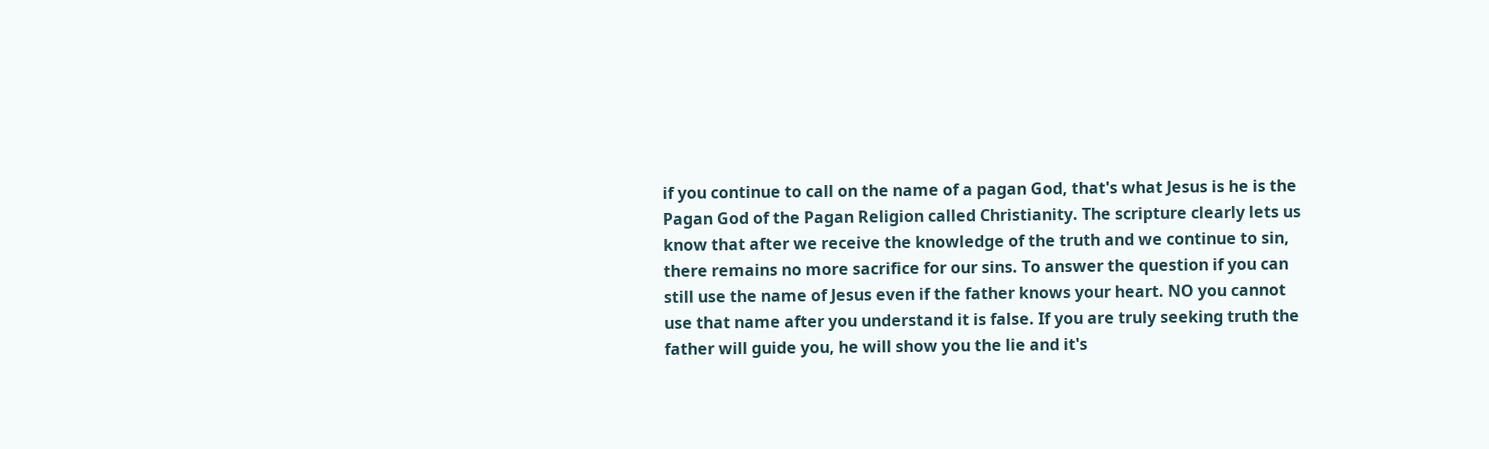if you continue to call on the name of a pagan God, that's what Jesus is he is the Pagan God of the Pagan Religion called Christianity. The scripture clearly lets us know that after we receive the knowledge of the truth and we continue to sin, there remains no more sacrifice for our sins. To answer the question if you can still use the name of Jesus even if the father knows your heart. NO you cannot use that name after you understand it is false. If you are truly seeking truth the father will guide you, he will show you the lie and it's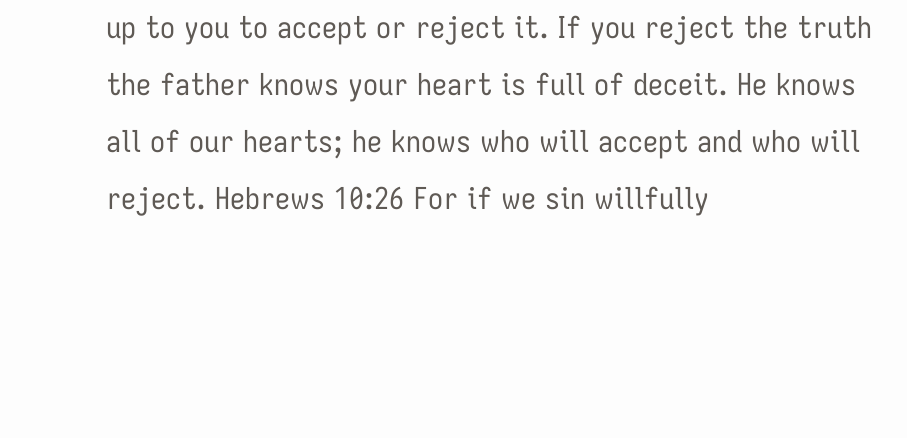up to you to accept or reject it. If you reject the truth the father knows your heart is full of deceit. He knows all of our hearts; he knows who will accept and who will reject. Hebrews 10:26 For if we sin willfully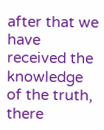after that we have received the knowledge of the truth, there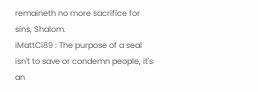remaineth no more sacrifice for sins, Shalom.
iMattCi89 : The purpose of a seal isn't to save or condemn people, it's an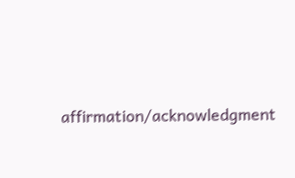affirmation/acknowledgment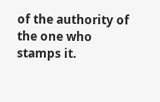of the authority of the one who stamps it.